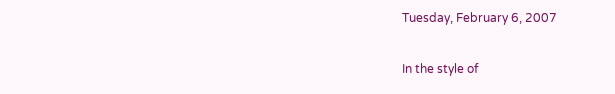Tuesday, February 6, 2007

In the style of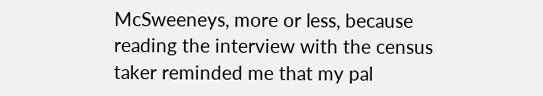McSweeneys, more or less, because reading the interview with the census taker reminded me that my pal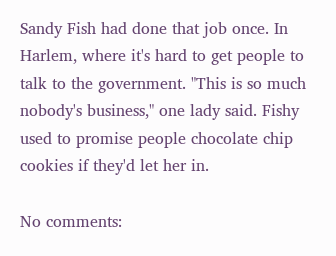Sandy Fish had done that job once. In Harlem, where it's hard to get people to talk to the government. "This is so much nobody's business," one lady said. Fishy used to promise people chocolate chip cookies if they'd let her in.

No comments: